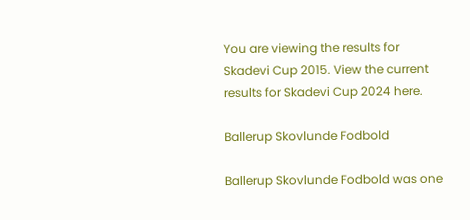You are viewing the results for Skadevi Cup 2015. View the current results for Skadevi Cup 2024 here.

Ballerup Skovlunde Fodbold

Ballerup Skovlunde Fodbold was one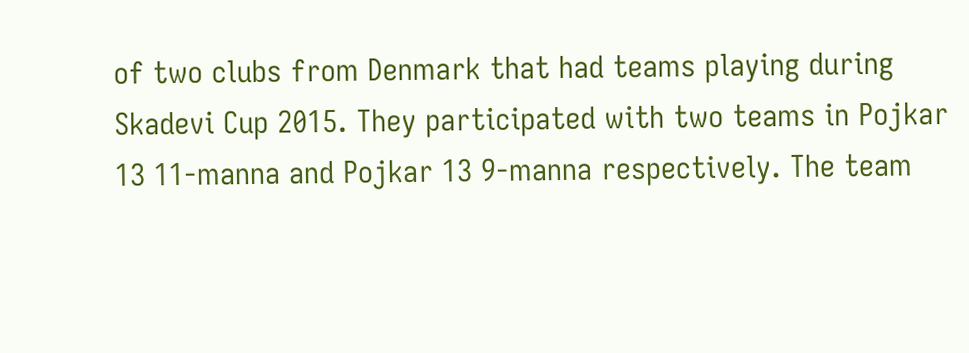of two clubs from Denmark that had teams playing during Skadevi Cup 2015. They participated with two teams in Pojkar 13 11-manna and Pojkar 13 9-manna respectively. The team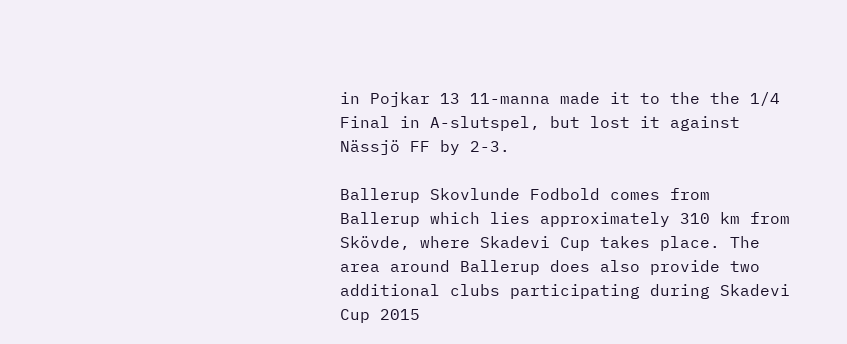in Pojkar 13 11-manna made it to the the 1/4 Final in A-slutspel, but lost it against Nässjö FF by 2-3.

Ballerup Skovlunde Fodbold comes from Ballerup which lies approximately 310 km from Skövde, where Skadevi Cup takes place. The area around Ballerup does also provide two additional clubs participating during Skadevi Cup 2015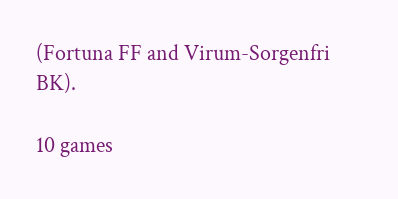(Fortuna FF and Virum-Sorgenfri BK).

10 games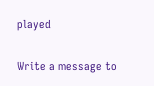played


Write a message to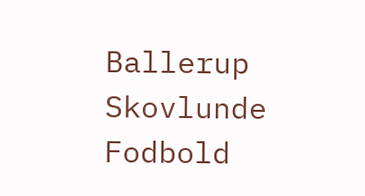Ballerup Skovlunde Fodbold